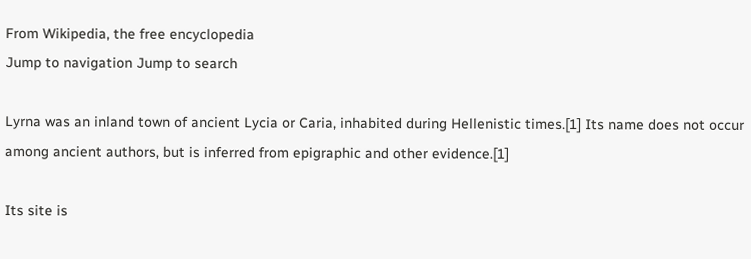From Wikipedia, the free encyclopedia
Jump to navigation Jump to search

Lyrna was an inland town of ancient Lycia or Caria, inhabited during Hellenistic times.[1] Its name does not occur among ancient authors, but is inferred from epigraphic and other evidence.[1]

Its site is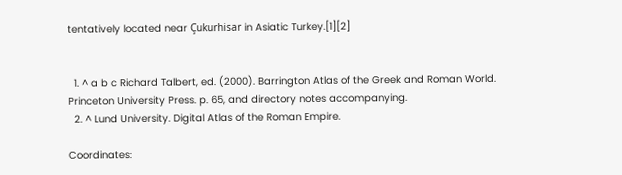tentatively located near Çukurhisar in Asiatic Turkey.[1][2]


  1. ^ a b c Richard Talbert, ed. (2000). Barrington Atlas of the Greek and Roman World. Princeton University Press. p. 65, and directory notes accompanying.
  2. ^ Lund University. Digital Atlas of the Roman Empire.

Coordinates: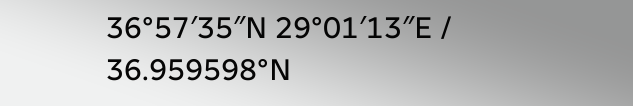36°57′35″N 29°01′13″E / 36.959598°N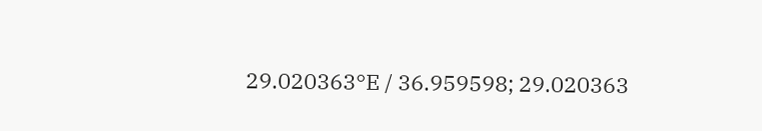29.020363°E / 36.959598; 29.020363